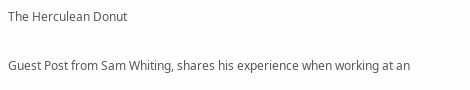The Herculean Donut

Guest Post from Sam Whiting, shares his experience when working at an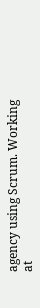agency using Scrum. Working at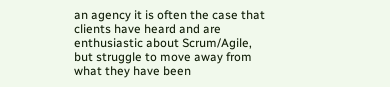an agency it is often the case that clients have heard and are enthusiastic about Scrum/Agile, but struggle to move away from what they have been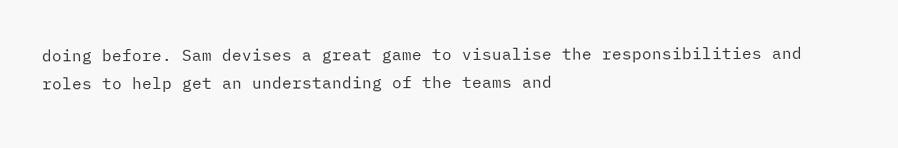doing before. Sam devises a great game to visualise the responsibilities and roles to help get an understanding of the teams and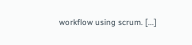workflow using scrum. [...]